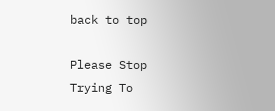back to top

Please Stop Trying To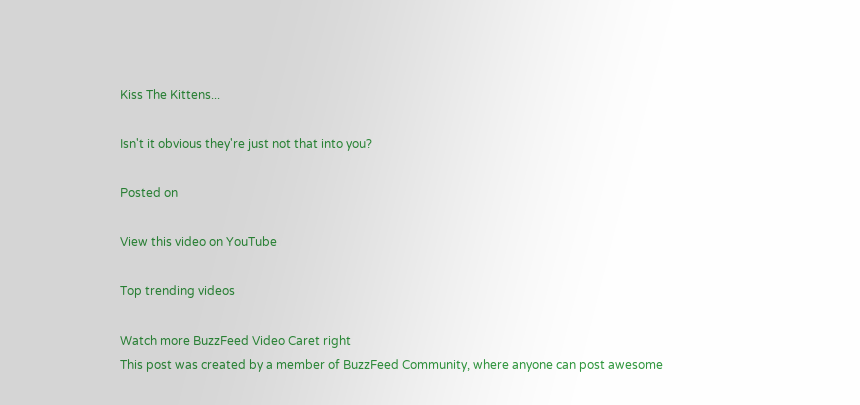Kiss The Kittens...

Isn't it obvious they're just not that into you?

Posted on

View this video on YouTube

Top trending videos

Watch more BuzzFeed Video Caret right
This post was created by a member of BuzzFeed Community, where anyone can post awesome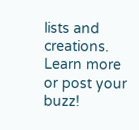lists and creations. Learn more or post your buzz!